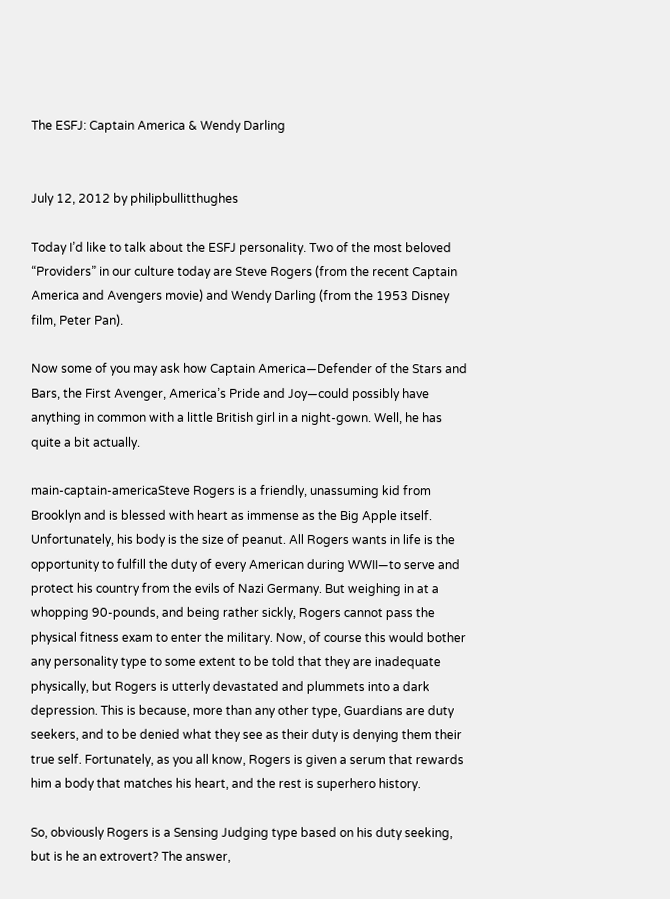The ESFJ: Captain America & Wendy Darling


July 12, 2012 by philipbullitthughes

Today I’d like to talk about the ESFJ personality. Two of the most beloved “Providers” in our culture today are Steve Rogers (from the recent Captain America and Avengers movie) and Wendy Darling (from the 1953 Disney film, Peter Pan).

Now some of you may ask how Captain America—Defender of the Stars and Bars, the First Avenger, America’s Pride and Joy—could possibly have anything in common with a little British girl in a night-gown. Well, he has quite a bit actually.

main-captain-americaSteve Rogers is a friendly, unassuming kid from Brooklyn and is blessed with heart as immense as the Big Apple itself. Unfortunately, his body is the size of peanut. All Rogers wants in life is the opportunity to fulfill the duty of every American during WWII—to serve and protect his country from the evils of Nazi Germany. But weighing in at a whopping 90-pounds, and being rather sickly, Rogers cannot pass the physical fitness exam to enter the military. Now, of course this would bother any personality type to some extent to be told that they are inadequate physically, but Rogers is utterly devastated and plummets into a dark depression. This is because, more than any other type, Guardians are duty seekers, and to be denied what they see as their duty is denying them their true self. Fortunately, as you all know, Rogers is given a serum that rewards him a body that matches his heart, and the rest is superhero history.

So, obviously Rogers is a Sensing Judging type based on his duty seeking, but is he an extrovert? The answer,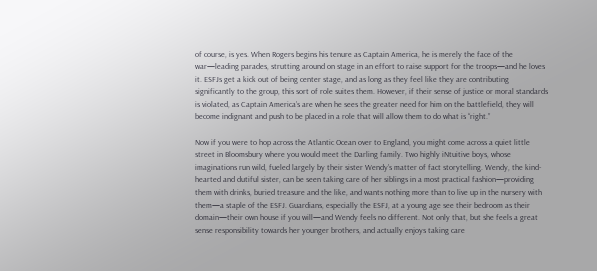of course, is yes. When Rogers begins his tenure as Captain America, he is merely the face of the war—leading parades, strutting around on stage in an effort to raise support for the troops—and he loves it. ESFJs get a kick out of being center stage, and as long as they feel like they are contributing significantly to the group, this sort of role suites them. However, if their sense of justice or moral standards is violated, as Captain America’s are when he sees the greater need for him on the battlefield, they will become indignant and push to be placed in a role that will allow them to do what is “right.”

Now if you were to hop across the Atlantic Ocean over to England, you might come across a quiet little street in Bloomsbury where you would meet the Darling family. Two highly iNtuitive boys, whose imaginations run wild, fueled largely by their sister Wendy’s matter of fact storytelling. Wendy, the kind-hearted and dutiful sister, can be seen taking care of her siblings in a most practical fashion—providing them with drinks, buried treasure and the like, and wants nothing more than to live up in the nursery with them—a staple of the ESFJ. Guardians, especially the ESFJ, at a young age see their bedroom as their domain—their own house if you will—and Wendy feels no different. Not only that, but she feels a great sense responsibility towards her younger brothers, and actually enjoys taking care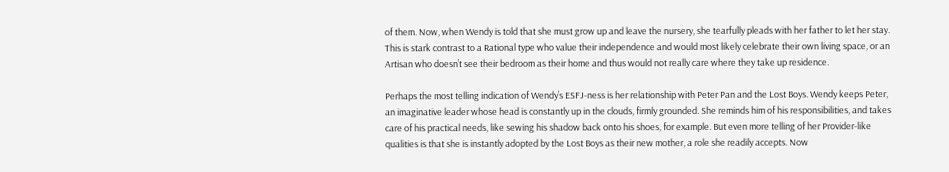of them. Now, when Wendy is told that she must grow up and leave the nursery, she tearfully pleads with her father to let her stay. This is stark contrast to a Rational type who value their independence and would most likely celebrate their own living space, or an Artisan who doesn’t see their bedroom as their home and thus would not really care where they take up residence.

Perhaps the most telling indication of Wendy’s ESFJ-ness is her relationship with Peter Pan and the Lost Boys. Wendy keeps Peter, an imaginative leader whose head is constantly up in the clouds, firmly grounded. She reminds him of his responsibilities, and takes care of his practical needs, like sewing his shadow back onto his shoes, for example. But even more telling of her Provider-like qualities is that she is instantly adopted by the Lost Boys as their new mother, a role she readily accepts. Now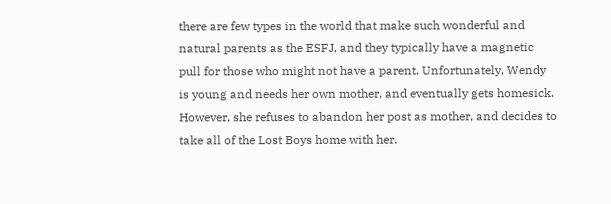there are few types in the world that make such wonderful and natural parents as the ESFJ, and they typically have a magnetic pull for those who might not have a parent. Unfortunately, Wendy is young and needs her own mother, and eventually gets homesick. However, she refuses to abandon her post as mother, and decides to take all of the Lost Boys home with her.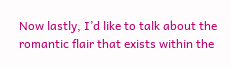Now lastly, I’d like to talk about the romantic flair that exists within the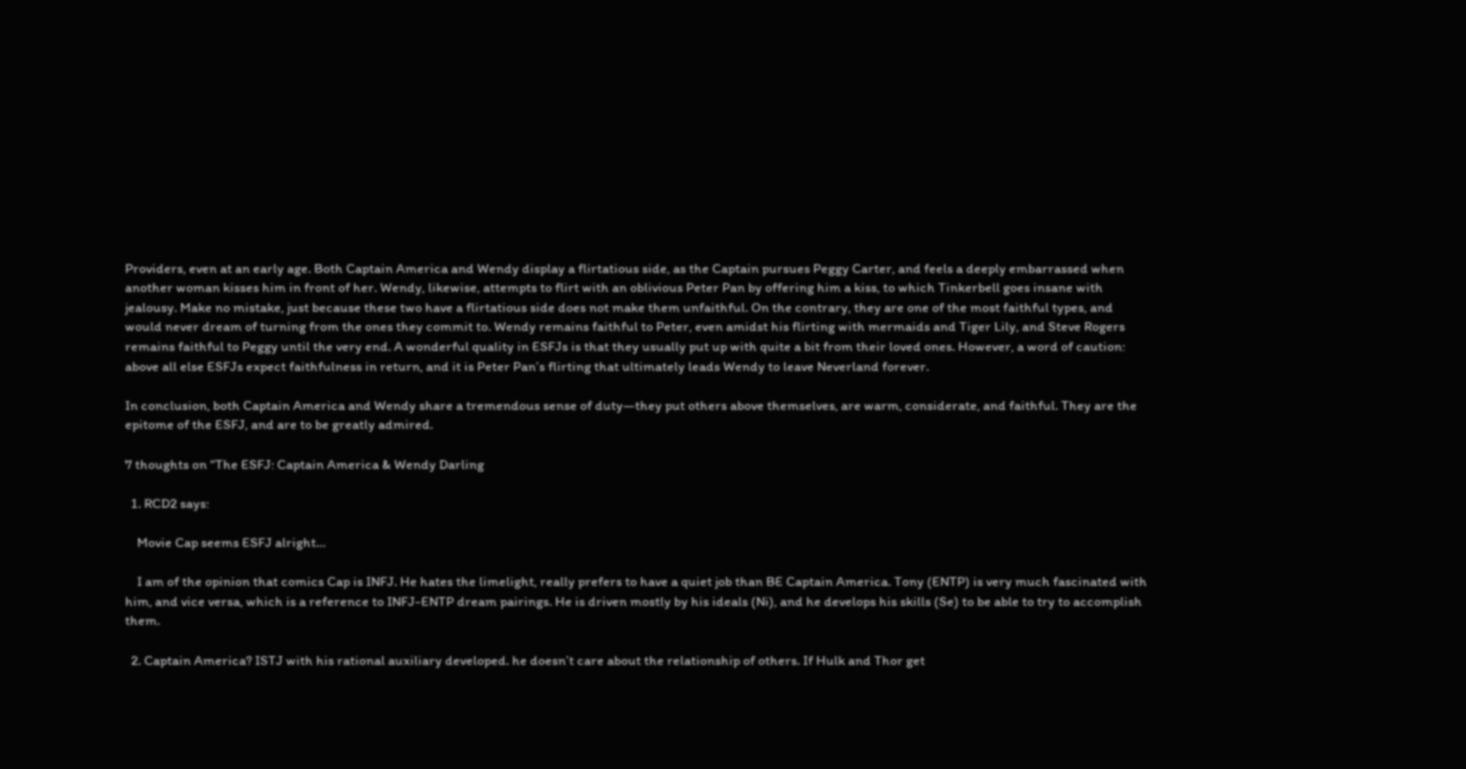Providers, even at an early age. Both Captain America and Wendy display a flirtatious side, as the Captain pursues Peggy Carter, and feels a deeply embarrassed when another woman kisses him in front of her. Wendy, likewise, attempts to flirt with an oblivious Peter Pan by offering him a kiss, to which Tinkerbell goes insane with jealousy. Make no mistake, just because these two have a flirtatious side does not make them unfaithful. On the contrary, they are one of the most faithful types, and would never dream of turning from the ones they commit to. Wendy remains faithful to Peter, even amidst his flirting with mermaids and Tiger Lily, and Steve Rogers remains faithful to Peggy until the very end. A wonderful quality in ESFJs is that they usually put up with quite a bit from their loved ones. However, a word of caution: above all else ESFJs expect faithfulness in return, and it is Peter Pan’s flirting that ultimately leads Wendy to leave Neverland forever.

In conclusion, both Captain America and Wendy share a tremendous sense of duty—they put others above themselves, are warm, considerate, and faithful. They are the epitome of the ESFJ, and are to be greatly admired.

7 thoughts on “The ESFJ: Captain America & Wendy Darling

  1. RCD2 says:

    Movie Cap seems ESFJ alright…

    I am of the opinion that comics Cap is INFJ. He hates the limelight, really prefers to have a quiet job than BE Captain America. Tony (ENTP) is very much fascinated with him, and vice versa, which is a reference to INFJ-ENTP dream pairings. He is driven mostly by his ideals (Ni), and he develops his skills (Se) to be able to try to accomplish them.

  2. Captain America? ISTJ with his rational auxiliary developed. he doesn’t care about the relationship of others. If Hulk and Thor get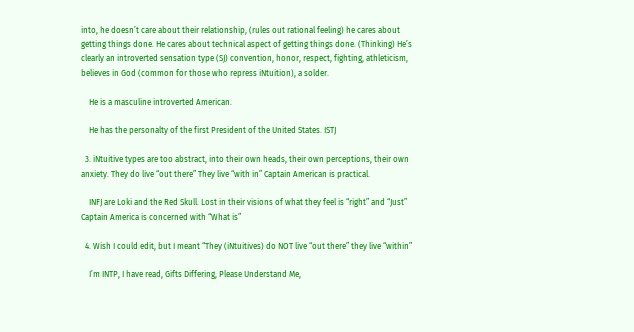into, he doesn’t care about their relationship, (rules out rational feeling) he cares about getting things done. He cares about technical aspect of getting things done. (Thinking) He’s clearly an introverted sensation type (SJ) convention, honor, respect, fighting, athleticism, believes in God (common for those who repress iNtuition), a solder.

    He is a masculine introverted American.

    He has the personalty of the first President of the United States. ISTJ

  3. iNtuitive types are too abstract, into their own heads, their own perceptions, their own anxiety. They do live “out there” They live “with in” Captain American is practical.

    INFJ are Loki and the Red Skull. Lost in their visions of what they feel is “right” and “Just” Captain America is concerned with “What is”

  4. Wish I could edit, but I meant “They (iNtuitives) do NOT live “out there” they live “within”

    I’m INTP, I have read, Gifts Differing, Please Understand Me,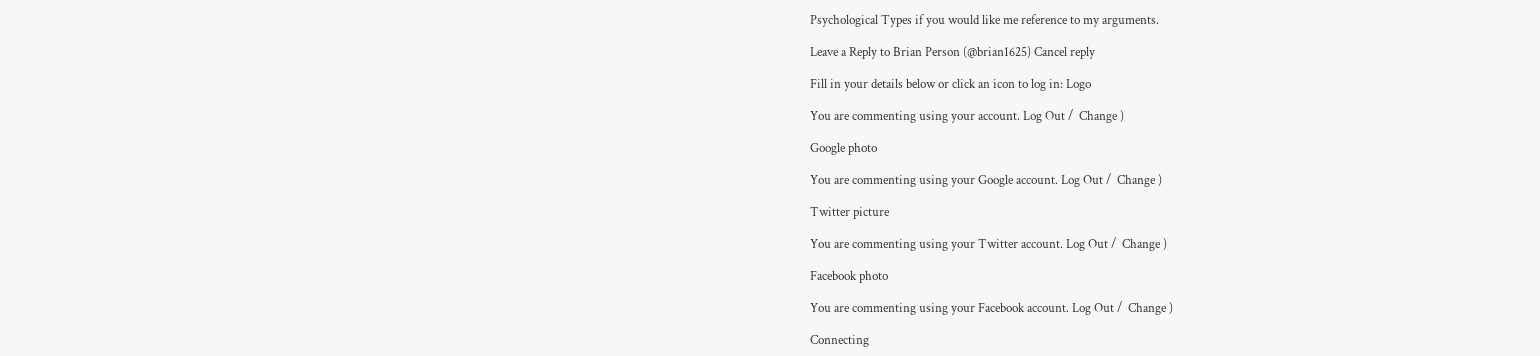Psychological Types if you would like me reference to my arguments.

Leave a Reply to Brian Person (@brian1625) Cancel reply

Fill in your details below or click an icon to log in: Logo

You are commenting using your account. Log Out /  Change )

Google photo

You are commenting using your Google account. Log Out /  Change )

Twitter picture

You are commenting using your Twitter account. Log Out /  Change )

Facebook photo

You are commenting using your Facebook account. Log Out /  Change )

Connecting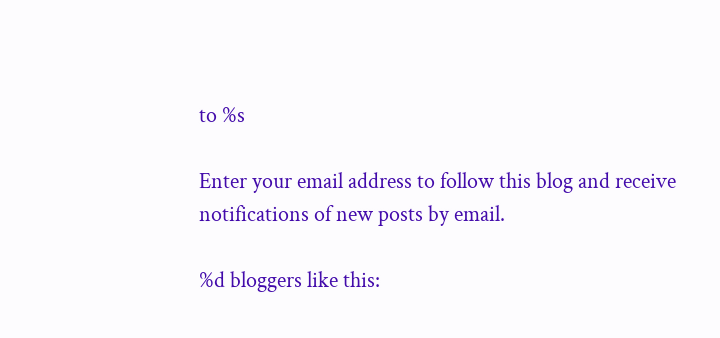to %s

Enter your email address to follow this blog and receive notifications of new posts by email.

%d bloggers like this: